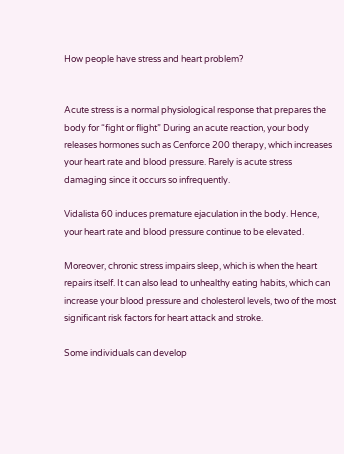How people have stress and heart problem?


Acute stress is a normal physiological response that prepares the body for “fight or flight” During an acute reaction, your body releases hormones such as Cenforce 200 therapy, which increases your heart rate and blood pressure. Rarely is acute stress damaging since it occurs so infrequently.

Vidalista 60 induces premature ejaculation in the body. Hence, your heart rate and blood pressure continue to be elevated.

Moreover, chronic stress impairs sleep, which is when the heart repairs itself. It can also lead to unhealthy eating habits, which can increase your blood pressure and cholesterol levels, two of the most significant risk factors for heart attack and stroke.

Some individuals can develop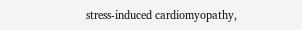stress-induced cardiomyopathy,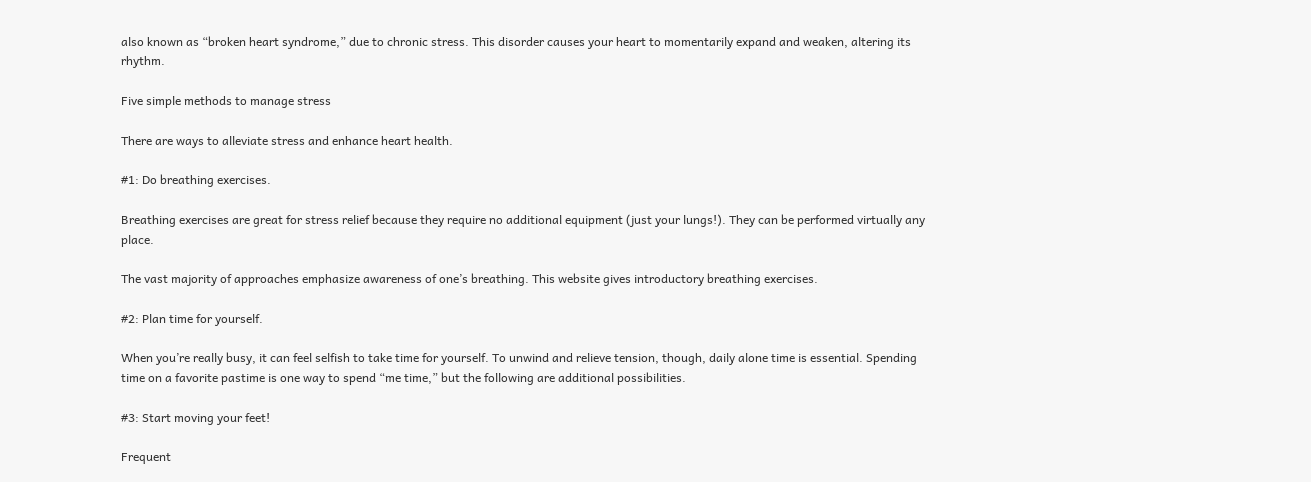also known as “broken heart syndrome,” due to chronic stress. This disorder causes your heart to momentarily expand and weaken, altering its rhythm.

Five simple methods to manage stress

There are ways to alleviate stress and enhance heart health.

#1: Do breathing exercises.

Breathing exercises are great for stress relief because they require no additional equipment (just your lungs!). They can be performed virtually any place.

The vast majority of approaches emphasize awareness of one’s breathing. This website gives introductory breathing exercises.

#2: Plan time for yourself.

When you’re really busy, it can feel selfish to take time for yourself. To unwind and relieve tension, though, daily alone time is essential. Spending time on a favorite pastime is one way to spend “me time,” but the following are additional possibilities.

#3: Start moving your feet!

Frequent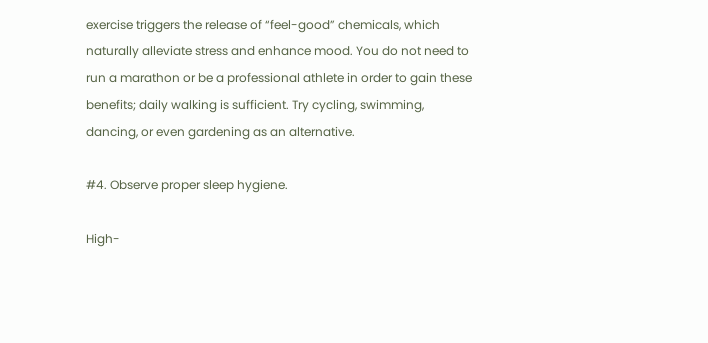exercise triggers the release of “feel-good” chemicals, which naturally alleviate stress and enhance mood. You do not need to run a marathon or be a professional athlete in order to gain these benefits; daily walking is sufficient. Try cycling, swimming, dancing, or even gardening as an alternative.

#4. Observe proper sleep hygiene.

High-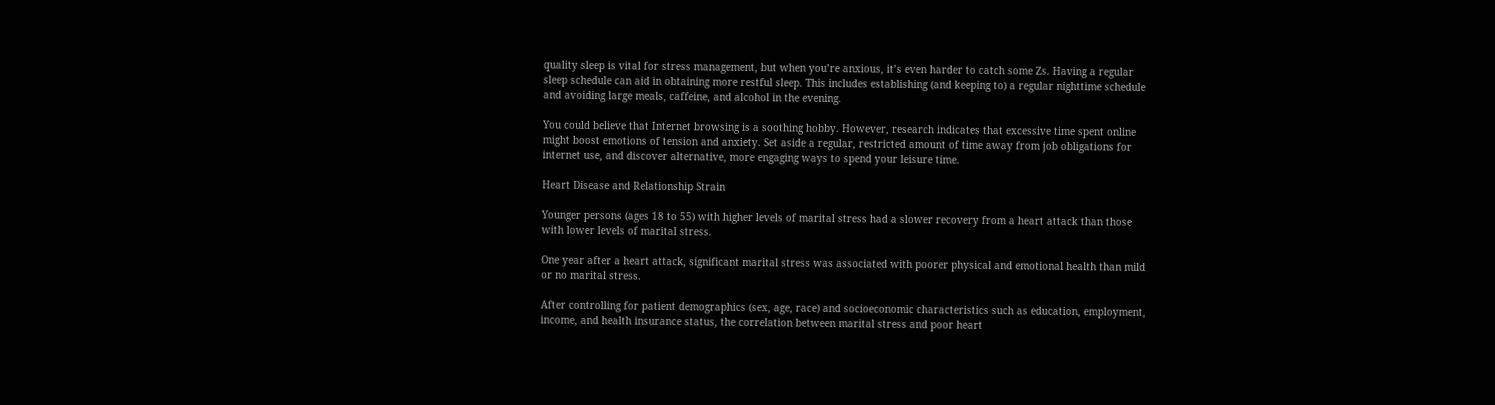quality sleep is vital for stress management, but when you’re anxious, it’s even harder to catch some Zs. Having a regular sleep schedule can aid in obtaining more restful sleep. This includes establishing (and keeping to) a regular nighttime schedule and avoiding large meals, caffeine, and alcohol in the evening.

You could believe that Internet browsing is a soothing hobby. However, research indicates that excessive time spent online might boost emotions of tension and anxiety. Set aside a regular, restricted amount of time away from job obligations for internet use, and discover alternative, more engaging ways to spend your leisure time.

Heart Disease and Relationship Strain

Younger persons (ages 18 to 55) with higher levels of marital stress had a slower recovery from a heart attack than those with lower levels of marital stress.

One year after a heart attack, significant marital stress was associated with poorer physical and emotional health than mild or no marital stress.

After controlling for patient demographics (sex, age, race) and socioeconomic characteristics such as education, employment, income, and health insurance status, the correlation between marital stress and poor heart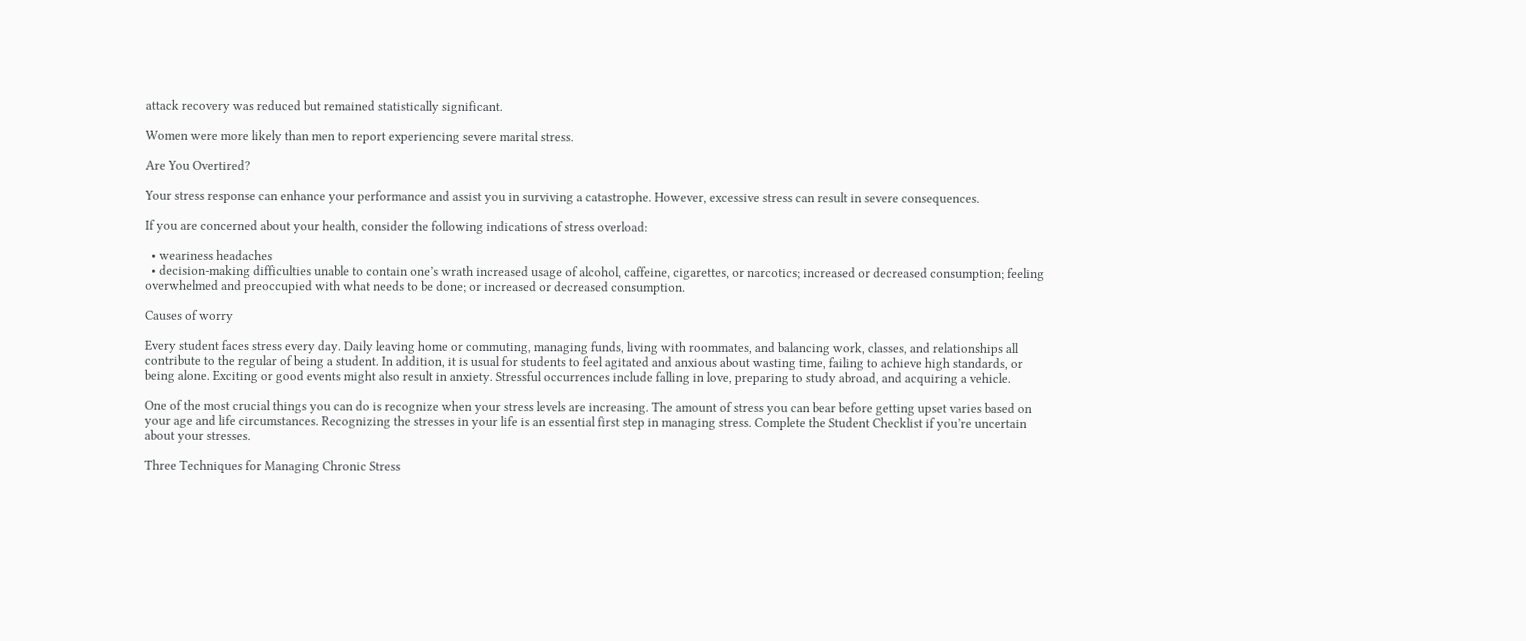attack recovery was reduced but remained statistically significant.

Women were more likely than men to report experiencing severe marital stress.

Are You Overtired?

Your stress response can enhance your performance and assist you in surviving a catastrophe. However, excessive stress can result in severe consequences.

If you are concerned about your health, consider the following indications of stress overload:

  • weariness headaches
  • decision-making difficulties unable to contain one’s wrath increased usage of alcohol, caffeine, cigarettes, or narcotics; increased or decreased consumption; feeling overwhelmed and preoccupied with what needs to be done; or increased or decreased consumption.

Causes of worry

Every student faces stress every day. Daily leaving home or commuting, managing funds, living with roommates, and balancing work, classes, and relationships all contribute to the regular of being a student. In addition, it is usual for students to feel agitated and anxious about wasting time, failing to achieve high standards, or being alone. Exciting or good events might also result in anxiety. Stressful occurrences include falling in love, preparing to study abroad, and acquiring a vehicle.

One of the most crucial things you can do is recognize when your stress levels are increasing. The amount of stress you can bear before getting upset varies based on your age and life circumstances. Recognizing the stresses in your life is an essential first step in managing stress. Complete the Student Checklist if you’re uncertain about your stresses.

Three Techniques for Managing Chronic Stress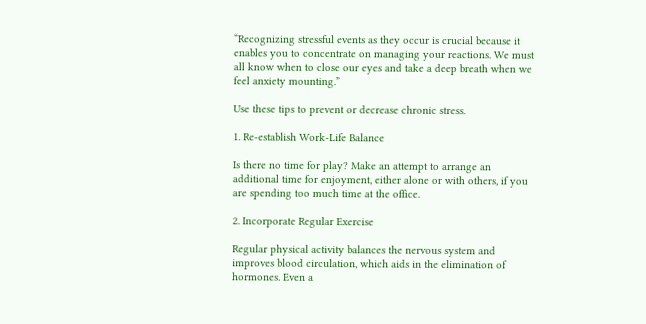“Recognizing stressful events as they occur is crucial because it enables you to concentrate on managing your reactions. We must all know when to close our eyes and take a deep breath when we feel anxiety mounting.”

Use these tips to prevent or decrease chronic stress.

1. Re-establish Work-Life Balance

Is there no time for play? Make an attempt to arrange an additional time for enjoyment, either alone or with others, if you are spending too much time at the office.

2. Incorporate Regular Exercise

Regular physical activity balances the nervous system and improves blood circulation, which aids in the elimination of hormones. Even a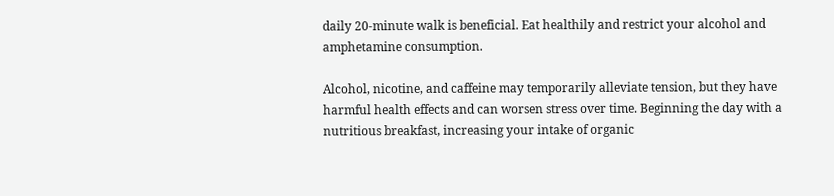daily 20-minute walk is beneficial. Eat healthily and restrict your alcohol and amphetamine consumption.

Alcohol, nicotine, and caffeine may temporarily alleviate tension, but they have harmful health effects and can worsen stress over time. Beginning the day with a nutritious breakfast, increasing your intake of organic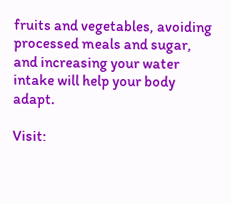fruits and vegetables, avoiding processed meals and sugar, and increasing your water intake will help your body adapt.

Visit: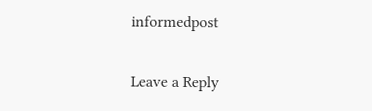informedpost

Leave a Reply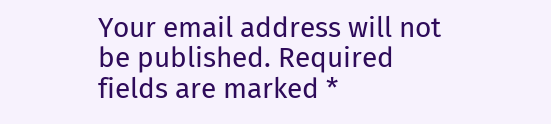Your email address will not be published. Required fields are marked *